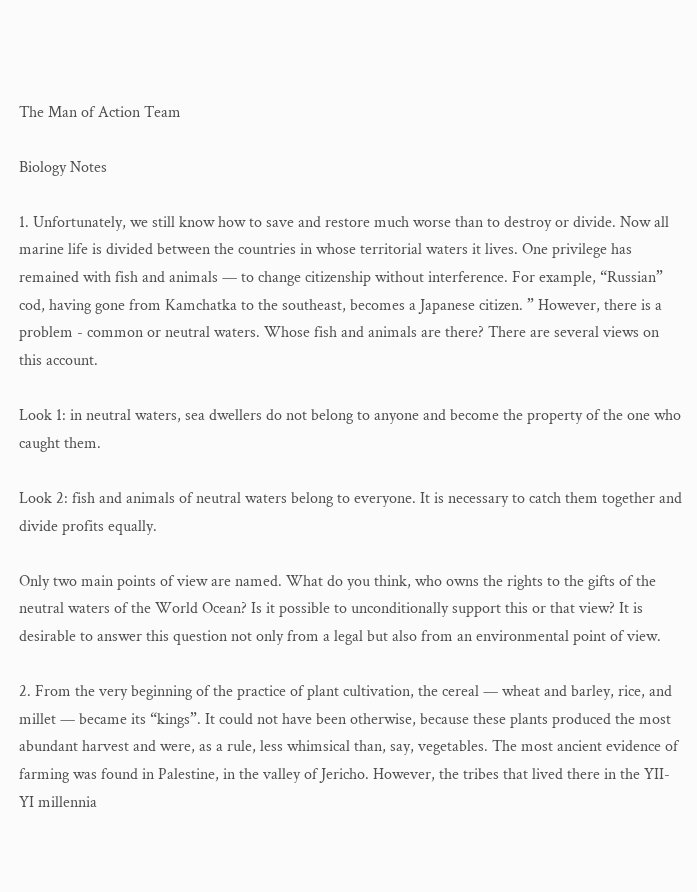The Man of Action Team

Biology Notes

1. Unfortunately, we still know how to save and restore much worse than to destroy or divide. Now all marine life is divided between the countries in whose territorial waters it lives. One privilege has remained with fish and animals — to change citizenship without interference. For example, “Russian” cod, having gone from Kamchatka to the southeast, becomes a Japanese citizen. ” However, there is a problem - common or neutral waters. Whose fish and animals are there? There are several views on this account.

Look 1: in neutral waters, sea dwellers do not belong to anyone and become the property of the one who caught them.

Look 2: fish and animals of neutral waters belong to everyone. It is necessary to catch them together and divide profits equally.

Only two main points of view are named. What do you think, who owns the rights to the gifts of the neutral waters of the World Ocean? Is it possible to unconditionally support this or that view? It is desirable to answer this question not only from a legal but also from an environmental point of view.

2. From the very beginning of the practice of plant cultivation, the cereal — wheat and barley, rice, and millet — became its “kings”. It could not have been otherwise, because these plants produced the most abundant harvest and were, as a rule, less whimsical than, say, vegetables. The most ancient evidence of farming was found in Palestine, in the valley of Jericho. However, the tribes that lived there in the YII-YI millennia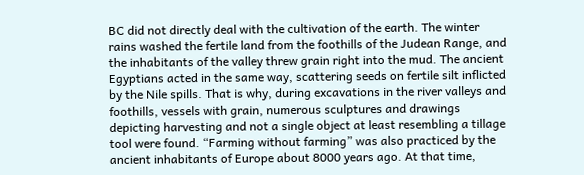BC did not directly deal with the cultivation of the earth. The winter rains washed the fertile land from the foothills of the Judean Range, and the inhabitants of the valley threw grain right into the mud. The ancient Egyptians acted in the same way, scattering seeds on fertile silt inflicted by the Nile spills. That is why, during excavations in the river valleys and foothills, vessels with grain, numerous sculptures and drawings depicting harvesting and not a single object at least resembling a tillage tool were found. “Farming without farming” was also practiced by the ancient inhabitants of Europe about 8000 years ago. At that time,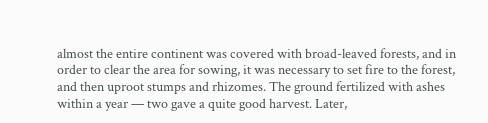almost the entire continent was covered with broad-leaved forests, and in order to clear the area for sowing, it was necessary to set fire to the forest, and then uproot stumps and rhizomes. The ground fertilized with ashes within a year — two gave a quite good harvest. Later,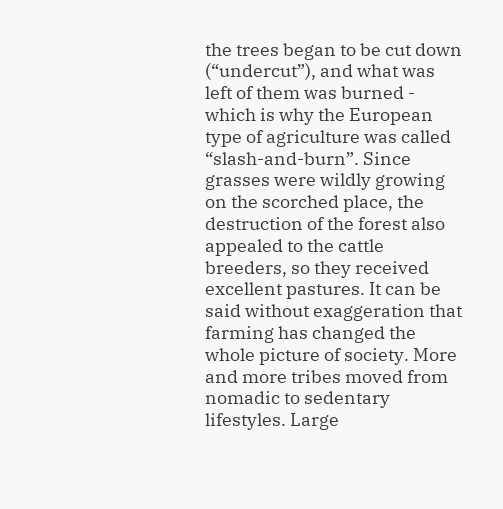the trees began to be cut down (“undercut”), and what was left of them was burned - which is why the European type of agriculture was called “slash-and-burn”. Since grasses were wildly growing on the scorched place, the destruction of the forest also appealed to the cattle breeders, so they received excellent pastures. It can be said without exaggeration that farming has changed the whole picture of society. More and more tribes moved from nomadic to sedentary lifestyles. Large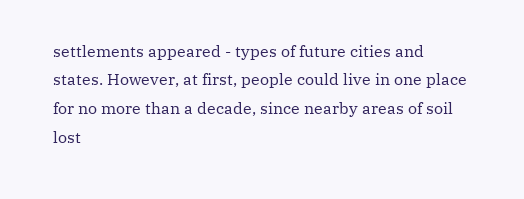settlements appeared - types of future cities and states. However, at first, people could live in one place for no more than a decade, since nearby areas of soil lost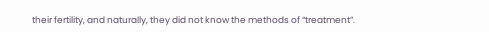their fertility, and naturally, they did not know the methods of “treatment”.